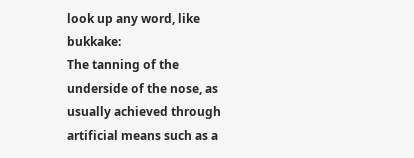look up any word, like bukkake:
The tanning of the underside of the nose, as usually achieved through artificial means such as a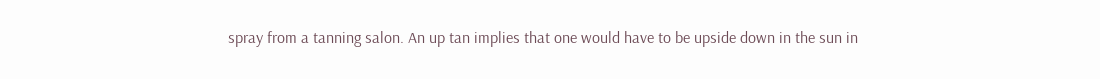spray from a tanning salon. An up tan implies that one would have to be upside down in the sun in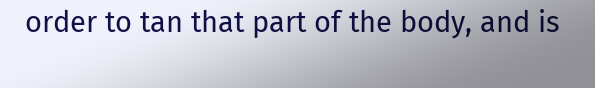order to tan that part of the body, and is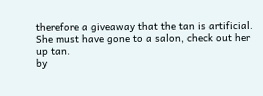therefore a giveaway that the tan is artificial.
She must have gone to a salon, check out her up tan.
by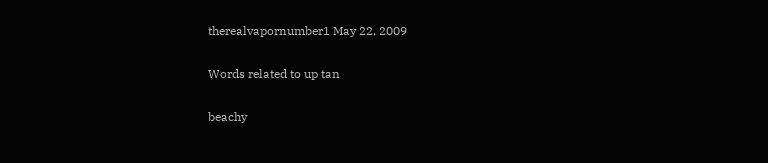therealvapornumber1 May 22, 2009

Words related to up tan

beachy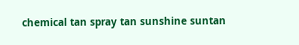chemical tan spray tan sunshine suntan